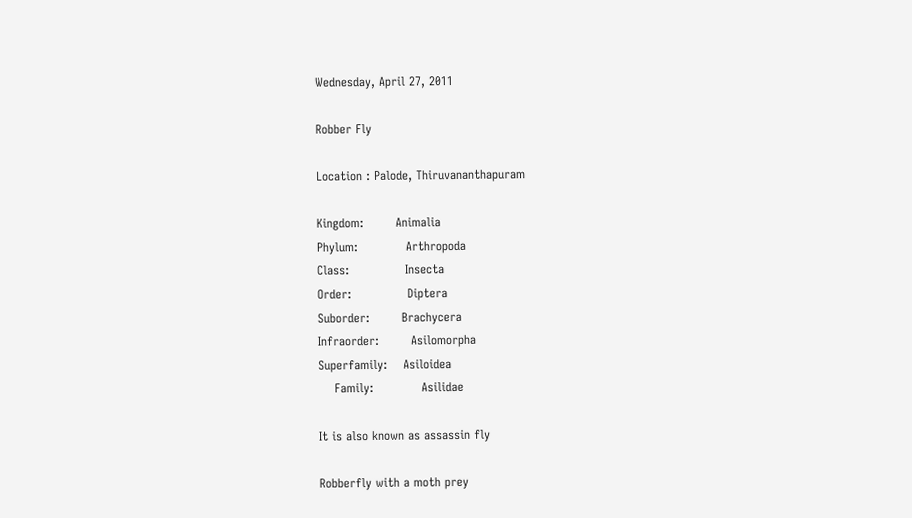Wednesday, April 27, 2011

Robber Fly

Location : Palode, Thiruvananthapuram

Kingdom:        Animalia
Phylum:            Arthropoda
Class:              Insecta
Order:              Diptera
Suborder:        Brachycera
Infraorder:        Asilomorpha
Superfamily:    Asiloidea
    Family:            Asilidae

It is also known as assassin fly

Robberfly with a moth prey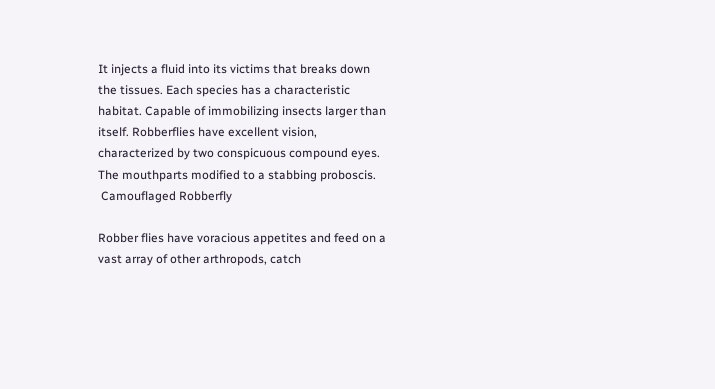It injects a fluid into its victims that breaks down the tissues. Each species has a characteristic habitat. Capable of immobilizing insects larger than itself. Robberflies have excellent vision, characterized by two conspicuous compound eyes. The mouthparts modified to a stabbing proboscis.
 Camouflaged Robberfly

Robber flies have voracious appetites and feed on a vast array of other arthropods, catch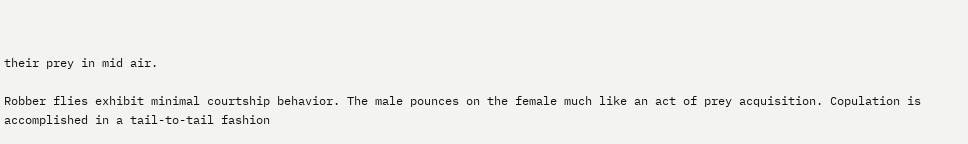their prey in mid air.

Robber flies exhibit minimal courtship behavior. The male pounces on the female much like an act of prey acquisition. Copulation is accomplished in a tail-to-tail fashion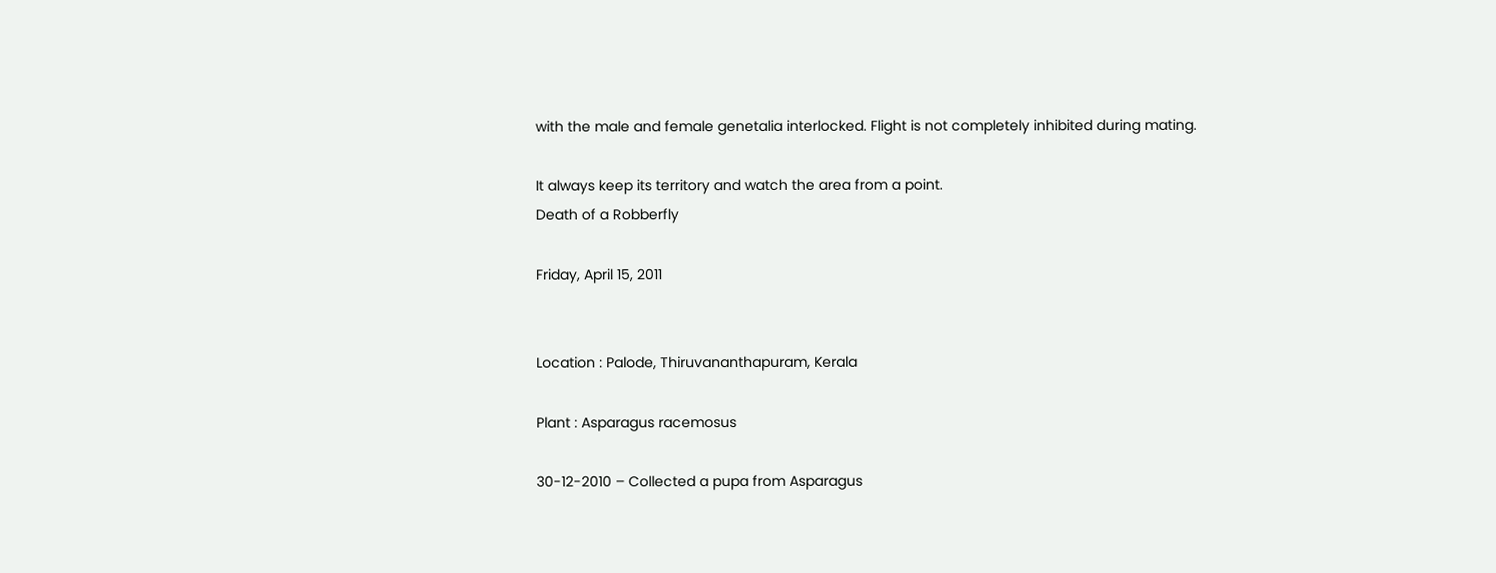with the male and female genetalia interlocked. Flight is not completely inhibited during mating.

It always keep its territory and watch the area from a point.
Death of a Robberfly

Friday, April 15, 2011


Location : Palode, Thiruvananthapuram, Kerala

Plant : Asparagus racemosus

30-12-2010 – Collected a pupa from Asparagus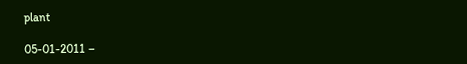plant

05-01-2011 –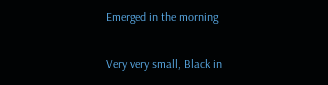Emerged in the morning

Very very small, Black in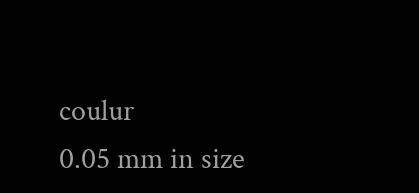coulur
0.05 mm in size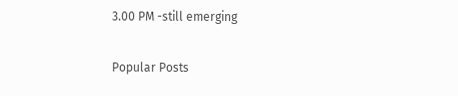3.00 PM -still emerging

Popular Posts